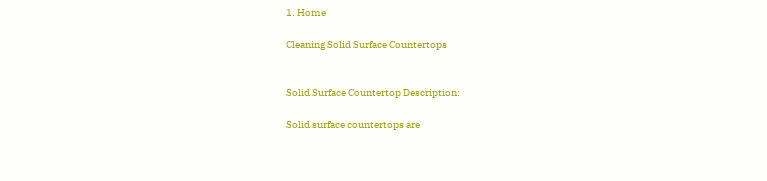1. Home

Cleaning Solid Surface Countertops


Solid Surface Countertop Description:

Solid surface countertops are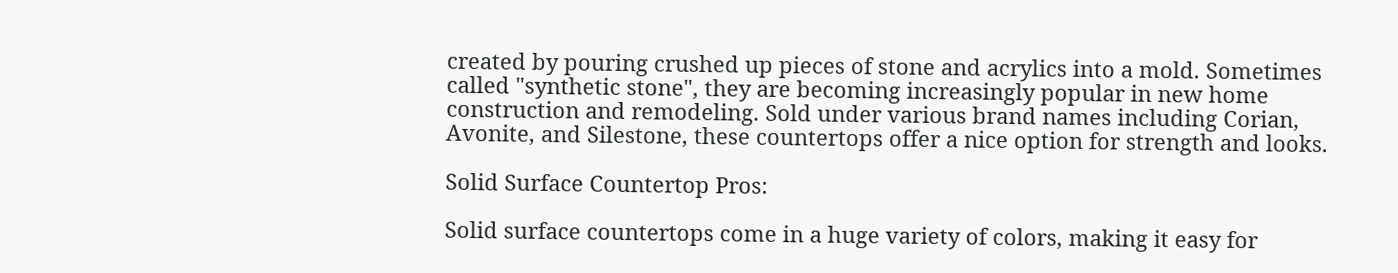created by pouring crushed up pieces of stone and acrylics into a mold. Sometimes called "synthetic stone", they are becoming increasingly popular in new home construction and remodeling. Sold under various brand names including Corian, Avonite, and Silestone, these countertops offer a nice option for strength and looks.

Solid Surface Countertop Pros:

Solid surface countertops come in a huge variety of colors, making it easy for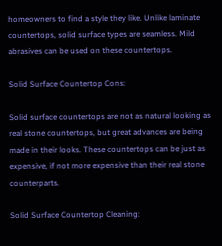homeowners to find a style they like. Unlike laminate countertops, solid surface types are seamless. Mild abrasives can be used on these countertops.

Solid Surface Countertop Cons:

Solid surface countertops are not as natural looking as real stone countertops, but great advances are being made in their looks. These countertops can be just as expensive, if not more expensive than their real stone counterparts.

Solid Surface Countertop Cleaning: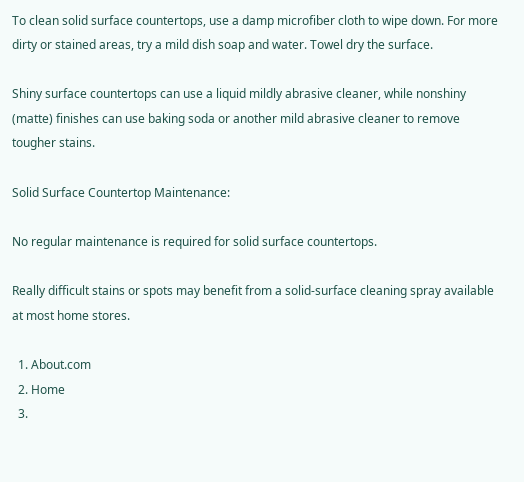To clean solid surface countertops, use a damp microfiber cloth to wipe down. For more dirty or stained areas, try a mild dish soap and water. Towel dry the surface.

Shiny surface countertops can use a liquid mildly abrasive cleaner, while nonshiny (matte) finishes can use baking soda or another mild abrasive cleaner to remove tougher stains.

Solid Surface Countertop Maintenance:

No regular maintenance is required for solid surface countertops.

Really difficult stains or spots may benefit from a solid-surface cleaning spray available at most home stores.

  1. About.com
  2. Home
  3.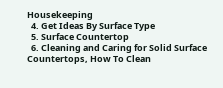Housekeeping
  4. Get Ideas By Surface Type
  5. Surface Countertop
  6. Cleaning and Caring for Solid Surface Countertops, How To Clean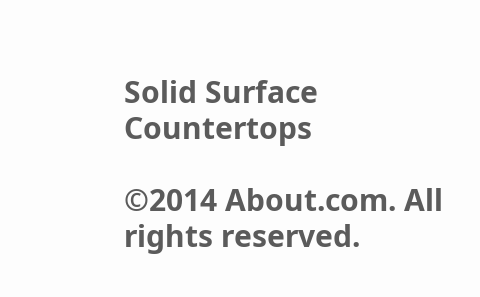Solid Surface Countertops

©2014 About.com. All rights reserved.